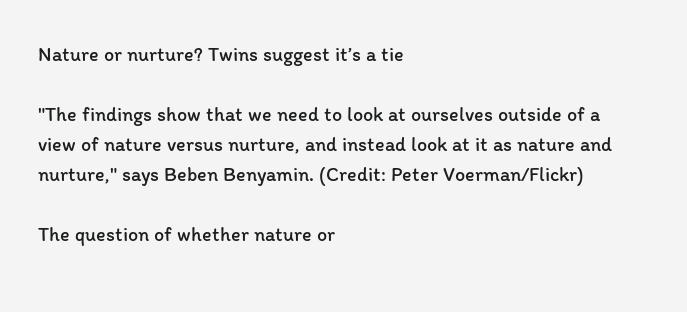Nature or nurture? Twins suggest it’s a tie

"The findings show that we need to look at ourselves outside of a view of nature versus nurture, and instead look at it as nature and nurture," says Beben Benyamin. (Credit: Peter Voerman/Flickr)

The question of whether nature or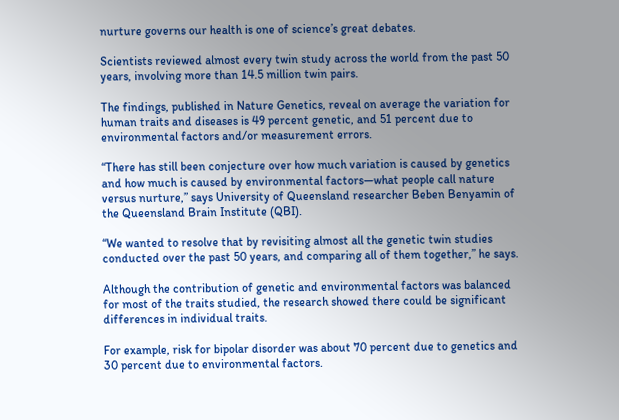nurture governs our health is one of science’s great debates.

Scientists reviewed almost every twin study across the world from the past 50 years, involving more than 14.5 million twin pairs.

The findings, published in Nature Genetics, reveal on average the variation for human traits and diseases is 49 percent genetic, and 51 percent due to environmental factors and/or measurement errors.

“There has still been conjecture over how much variation is caused by genetics and how much is caused by environmental factors—what people call nature versus nurture,” says University of Queensland researcher Beben Benyamin of the Queensland Brain Institute (QBI).

“We wanted to resolve that by revisiting almost all the genetic twin studies conducted over the past 50 years, and comparing all of them together,” he says.

Although the contribution of genetic and environmental factors was balanced for most of the traits studied, the research showed there could be significant differences in individual traits.

For example, risk for bipolar disorder was about 70 percent due to genetics and 30 percent due to environmental factors.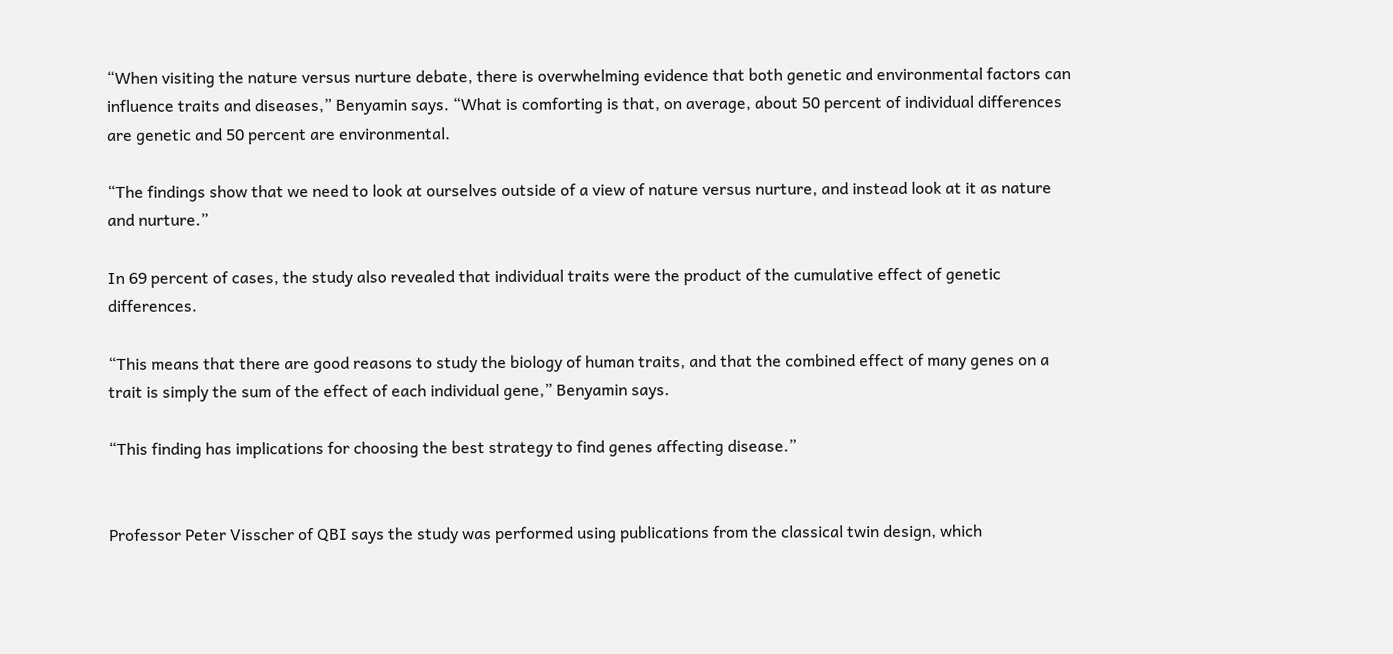“When visiting the nature versus nurture debate, there is overwhelming evidence that both genetic and environmental factors can influence traits and diseases,” Benyamin says. “What is comforting is that, on average, about 50 percent of individual differences are genetic and 50 percent are environmental.

“The findings show that we need to look at ourselves outside of a view of nature versus nurture, and instead look at it as nature and nurture.”

In 69 percent of cases, the study also revealed that individual traits were the product of the cumulative effect of genetic differences.

“This means that there are good reasons to study the biology of human traits, and that the combined effect of many genes on a trait is simply the sum of the effect of each individual gene,” Benyamin says.

“This finding has implications for choosing the best strategy to find genes affecting disease.”


Professor Peter Visscher of QBI says the study was performed using publications from the classical twin design, which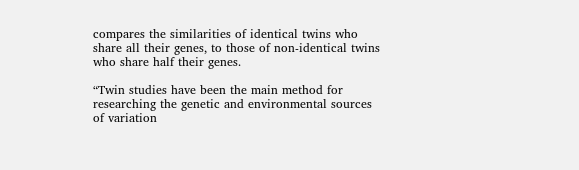compares the similarities of identical twins who share all their genes, to those of non-identical twins who share half their genes.

“Twin studies have been the main method for researching the genetic and environmental sources of variation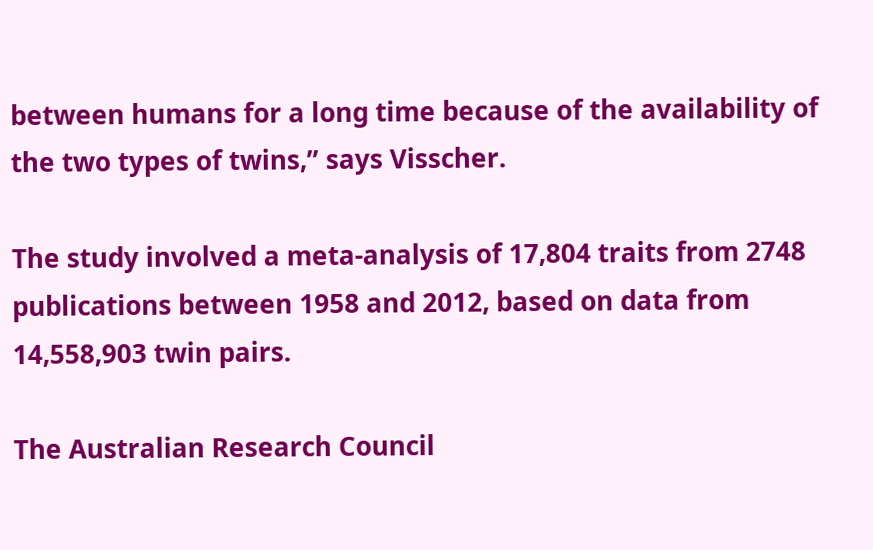between humans for a long time because of the availability of the two types of twins,” says Visscher.

The study involved a meta-analysis of 17,804 traits from 2748 publications between 1958 and 2012, based on data from 14,558,903 twin pairs.

The Australian Research Council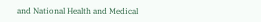and National Health and Medical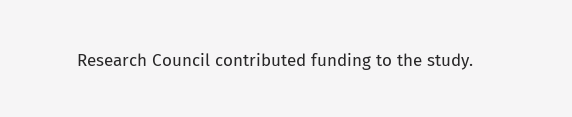Research Council contributed funding to the study.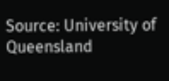Source: University of Queensland